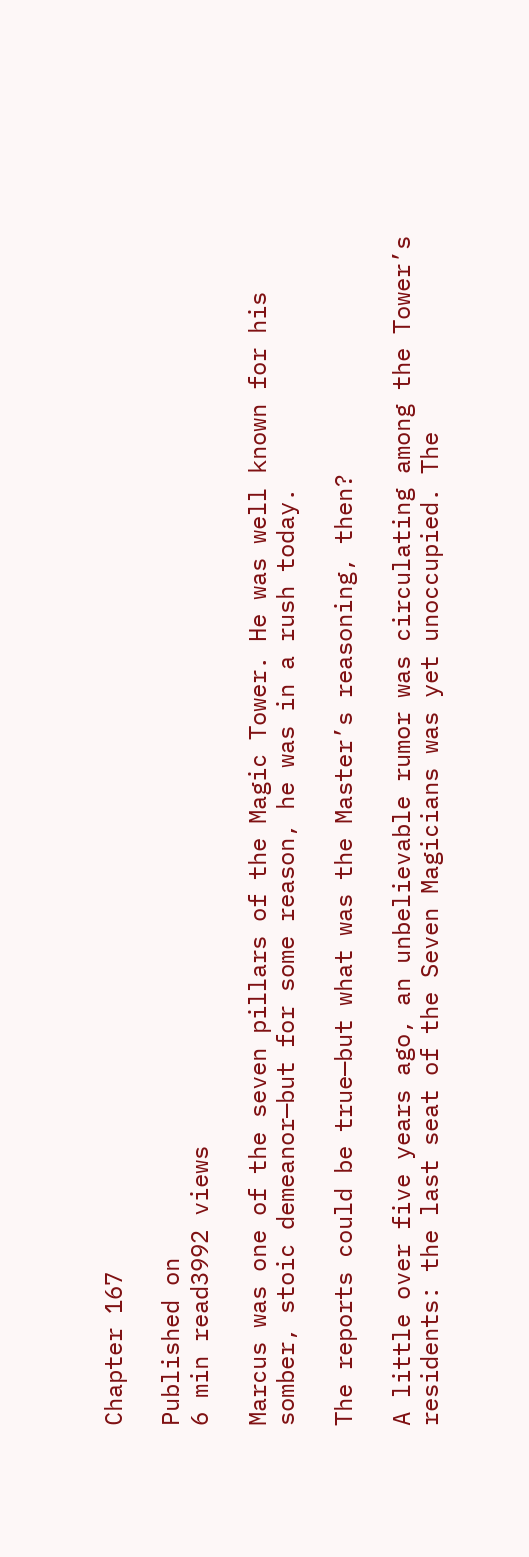Chapter 167

Published on
6 min read3992 views

Marcus was one of the seven pillars of the Magic Tower. He was well known for his somber, stoic demeanor—but for some reason, he was in a rush today.

The reports could be true—but what was the Master’s reasoning, then?

A little over five years ago, an unbelievable rumor was circulating among the Tower’s residents: the last seat of the Seven Magicians was yet unoccupied. The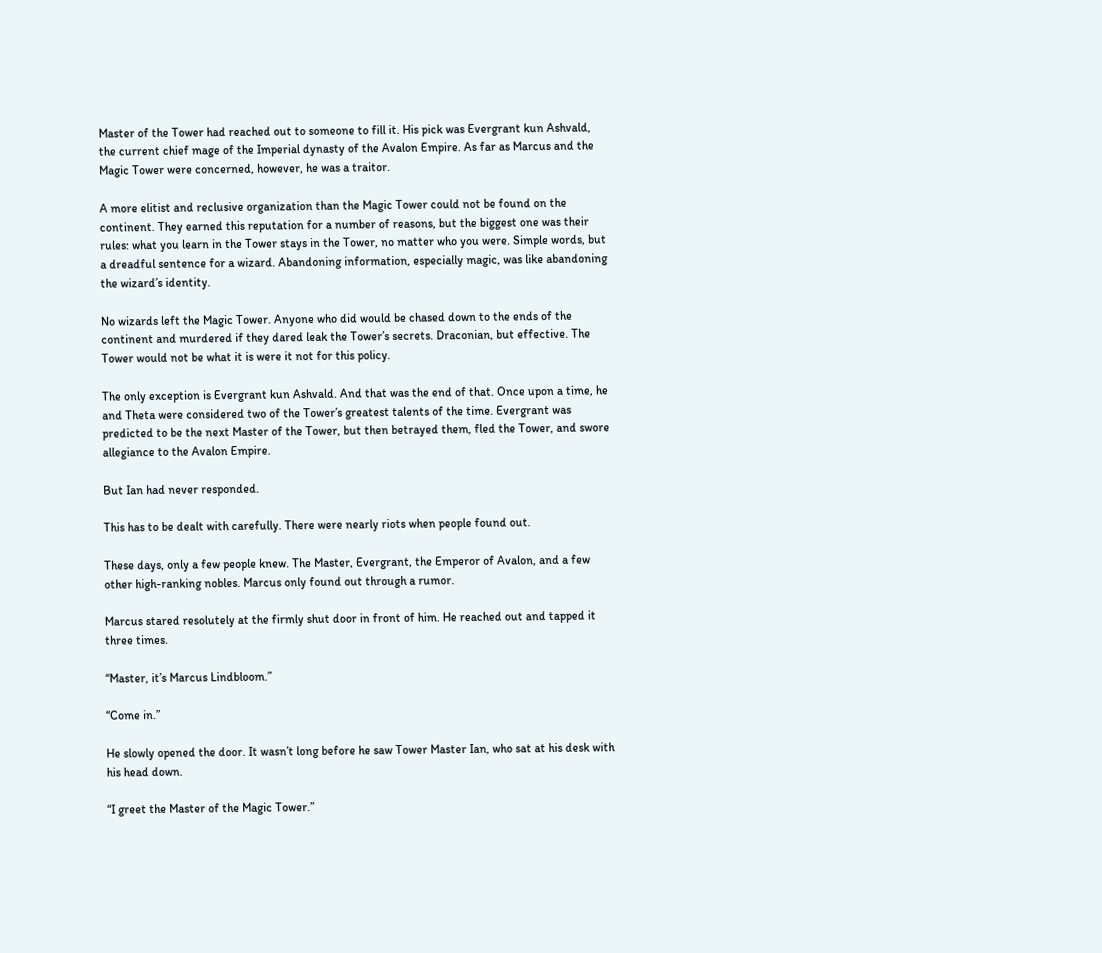Master of the Tower had reached out to someone to fill it. His pick was Evergrant kun Ashvald, the current chief mage of the Imperial dynasty of the Avalon Empire. As far as Marcus and the Magic Tower were concerned, however, he was a traitor.

A more elitist and reclusive organization than the Magic Tower could not be found on the continent. They earned this reputation for a number of reasons, but the biggest one was their rules: what you learn in the Tower stays in the Tower, no matter who you were. Simple words, but a dreadful sentence for a wizard. Abandoning information, especially magic, was like abandoning the wizard’s identity.

No wizards left the Magic Tower. Anyone who did would be chased down to the ends of the continent and murdered if they dared leak the Tower’s secrets. Draconian, but effective. The Tower would not be what it is were it not for this policy.

The only exception is Evergrant kun Ashvald. And that was the end of that. Once upon a time, he and Theta were considered two of the Tower’s greatest talents of the time. Evergrant was predicted to be the next Master of the Tower, but then betrayed them, fled the Tower, and swore allegiance to the Avalon Empire.

But Ian had never responded.

This has to be dealt with carefully. There were nearly riots when people found out.

These days, only a few people knew. The Master, Evergrant, the Emperor of Avalon, and a few other high-ranking nobles. Marcus only found out through a rumor.

Marcus stared resolutely at the firmly shut door in front of him. He reached out and tapped it three times.

“Master, it’s Marcus Lindbloom.”

“Come in.”

He slowly opened the door. It wasn’t long before he saw Tower Master Ian, who sat at his desk with his head down.

“I greet the Master of the Magic Tower.”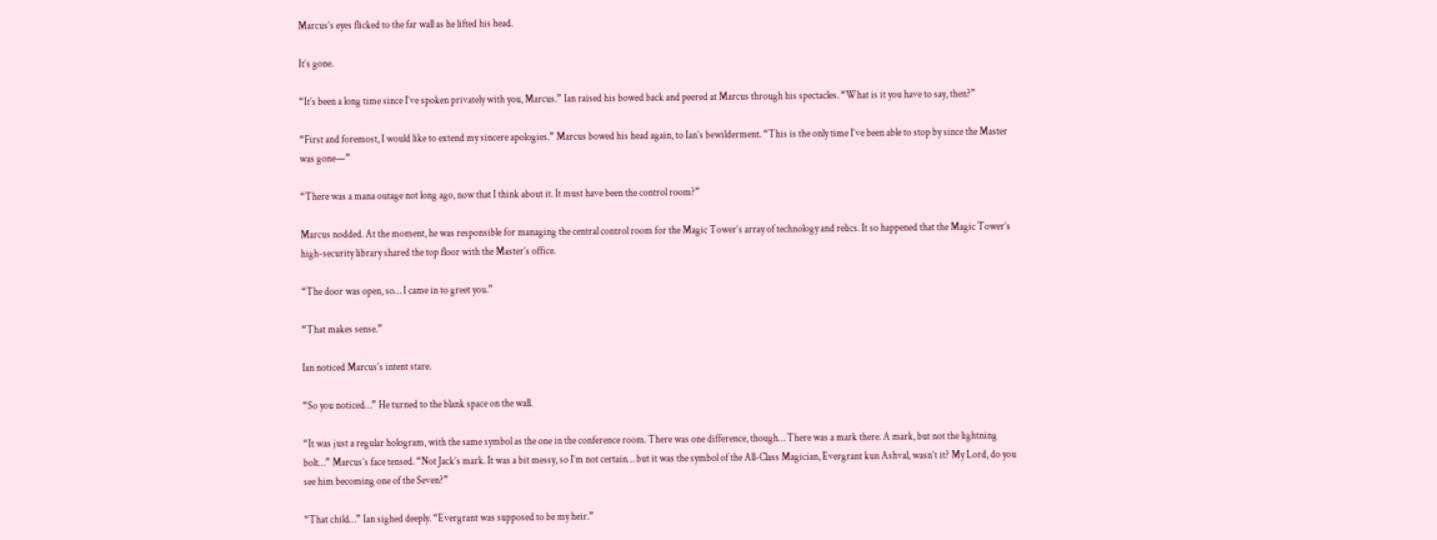Marcus’s eyes flicked to the far wall as he lifted his head.

It’s gone.

“It’s been a long time since I’ve spoken privately with you, Marcus.” Ian raised his bowed back and peered at Marcus through his spectacles. “What is it you have to say, then?”

“First and foremost, I would like to extend my sincere apologies.” Marcus bowed his head again, to Ian’s bewilderment. “This is the only time I’ve been able to stop by since the Master was gone—”

“There was a mana outage not long ago, now that I think about it. It must have been the control room?”

Marcus nodded. At the moment, he was responsible for managing the central control room for the Magic Tower’s array of technology and relics. It so happened that the Magic Tower’s high-security library shared the top floor with the Master’s office.

“The door was open, so… I came in to greet you.”

“That makes sense.”

Ian noticed Marcus’s intent stare.

“So you noticed…” He turned to the blank space on the wall.

“It was just a regular hologram, with the same symbol as the one in the conference room. There was one difference, though… There was a mark there. A mark, but not the lightning bolt…” Marcus’s face tensed. “Not Jack’s mark. It was a bit messy, so I’m not certain… but it was the symbol of the All-Class Magician, Evergrant kun Ashval, wasn’t it? My Lord, do you see him becoming one of the Seven?”

“That child…” Ian sighed deeply. “Evergrant was supposed to be my heir.”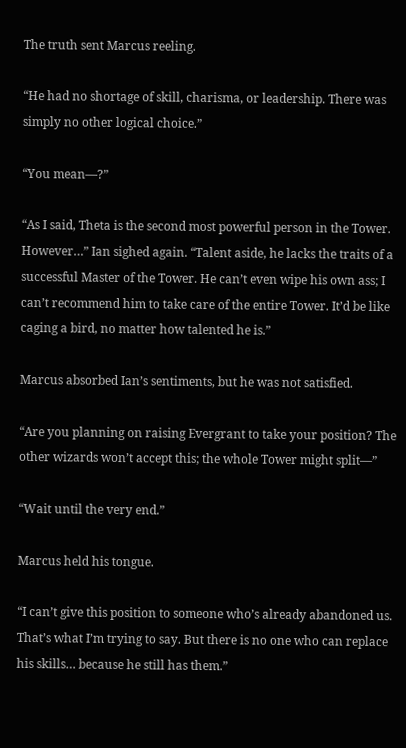The truth sent Marcus reeling.

“He had no shortage of skill, charisma, or leadership. There was simply no other logical choice.”

“You mean—?”

“As I said, Theta is the second most powerful person in the Tower. However…” Ian sighed again. “Talent aside, he lacks the traits of a successful Master of the Tower. He can’t even wipe his own ass; I can’t recommend him to take care of the entire Tower. It’d be like caging a bird, no matter how talented he is.”

Marcus absorbed Ian’s sentiments, but he was not satisfied.

“Are you planning on raising Evergrant to take your position? The other wizards won’t accept this; the whole Tower might split—”

“Wait until the very end.”

Marcus held his tongue.

“I can’t give this position to someone who’s already abandoned us. That’s what I’m trying to say. But there is no one who can replace his skills… because he still has them.”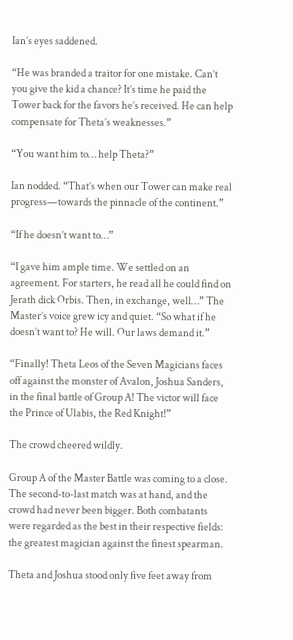Ian’s eyes saddened.

“He was branded a traitor for one mistake. Can’t you give the kid a chance? It’s time he paid the Tower back for the favors he’s received. He can help compensate for Theta’s weaknesses.”

“You want him to… help Theta?”

Ian nodded. “That’s when our Tower can make real progress—towards the pinnacle of the continent.”

“If he doesn’t want to…”

“I gave him ample time. We settled on an agreement. For starters, he read all he could find on Jerath dick Orbis. Then, in exchange, well…” The Master’s voice grew icy and quiet. “So what if he doesn’t want to? He will. Our laws demand it.”

“Finally! Theta Leos of the Seven Magicians faces off against the monster of Avalon, Joshua Sanders, in the final battle of Group A! The victor will face the Prince of Ulabis, the Red Knight!”

The crowd cheered wildly.

Group A of the Master Battle was coming to a close. The second-to-last match was at hand, and the crowd had never been bigger. Both combatants were regarded as the best in their respective fields: the greatest magician against the finest spearman.

Theta and Joshua stood only five feet away from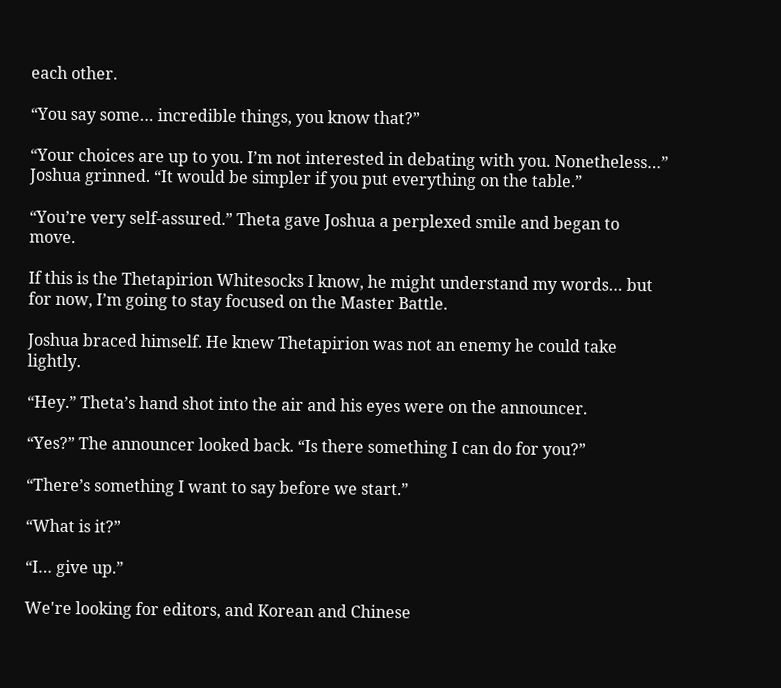each other.

“You say some… incredible things, you know that?”

“Your choices are up to you. I’m not interested in debating with you. Nonetheless…” Joshua grinned. “It would be simpler if you put everything on the table.”

“You’re very self-assured.” Theta gave Joshua a perplexed smile and began to move.

If this is the Thetapirion Whitesocks I know, he might understand my words… but for now, I’m going to stay focused on the Master Battle.

Joshua braced himself. He knew Thetapirion was not an enemy he could take lightly.

“Hey.” Theta’s hand shot into the air and his eyes were on the announcer.

“Yes?” The announcer looked back. “Is there something I can do for you?”

“There’s something I want to say before we start.”

“What is it?”

“I… give up.”

We're looking for editors, and Korean and Chinese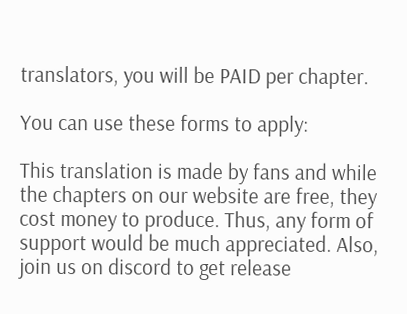translators, you will be PAID per chapter.

You can use these forms to apply:

This translation is made by fans and while the chapters on our website are free, they cost money to produce. Thus, any form of support would be much appreciated. Also, join us on discord to get release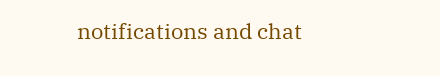notifications and chat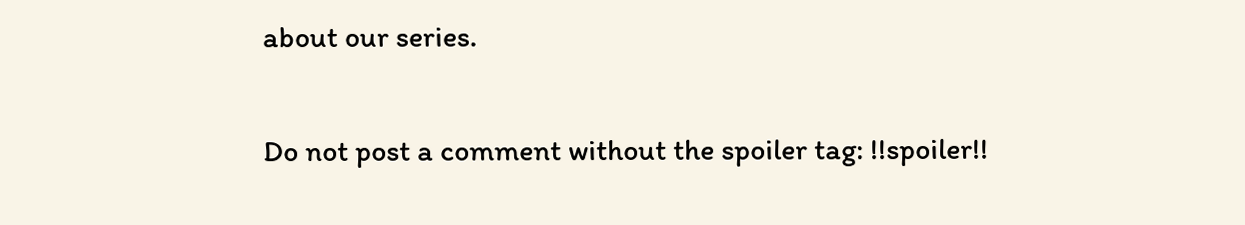about our series.

Do not post a comment without the spoiler tag: !!spoiler!!